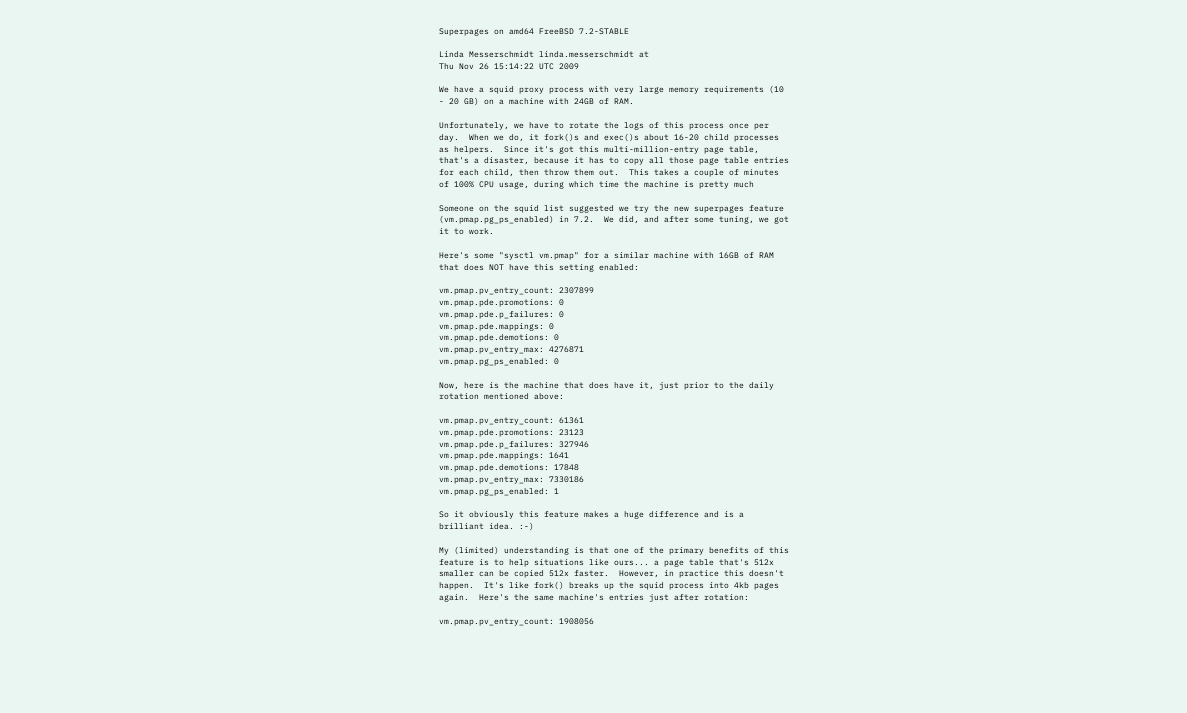Superpages on amd64 FreeBSD 7.2-STABLE

Linda Messerschmidt linda.messerschmidt at
Thu Nov 26 15:14:22 UTC 2009

We have a squid proxy process with very large memory requirements (10
- 20 GB) on a machine with 24GB of RAM.

Unfortunately, we have to rotate the logs of this process once per
day.  When we do, it fork()s and exec()s about 16-20 child processes
as helpers.  Since it's got this multi-million-entry page table,
that's a disaster, because it has to copy all those page table entries
for each child, then throw them out.  This takes a couple of minutes
of 100% CPU usage, during which time the machine is pretty much

Someone on the squid list suggested we try the new superpages feature
(vm.pmap.pg_ps_enabled) in 7.2.  We did, and after some tuning, we got
it to work.

Here's some "sysctl vm.pmap" for a similar machine with 16GB of RAM
that does NOT have this setting enabled:

vm.pmap.pv_entry_count: 2307899
vm.pmap.pde.promotions: 0
vm.pmap.pde.p_failures: 0
vm.pmap.pde.mappings: 0
vm.pmap.pde.demotions: 0
vm.pmap.pv_entry_max: 4276871
vm.pmap.pg_ps_enabled: 0

Now, here is the machine that does have it, just prior to the daily
rotation mentioned above:

vm.pmap.pv_entry_count: 61361
vm.pmap.pde.promotions: 23123
vm.pmap.pde.p_failures: 327946
vm.pmap.pde.mappings: 1641
vm.pmap.pde.demotions: 17848
vm.pmap.pv_entry_max: 7330186
vm.pmap.pg_ps_enabled: 1

So it obviously this feature makes a huge difference and is a
brilliant idea. :-)

My (limited) understanding is that one of the primary benefits of this
feature is to help situations like ours... a page table that's 512x
smaller can be copied 512x faster.  However, in practice this doesn't
happen.  It's like fork() breaks up the squid process into 4kb pages
again.  Here's the same machine's entries just after rotation:

vm.pmap.pv_entry_count: 1908056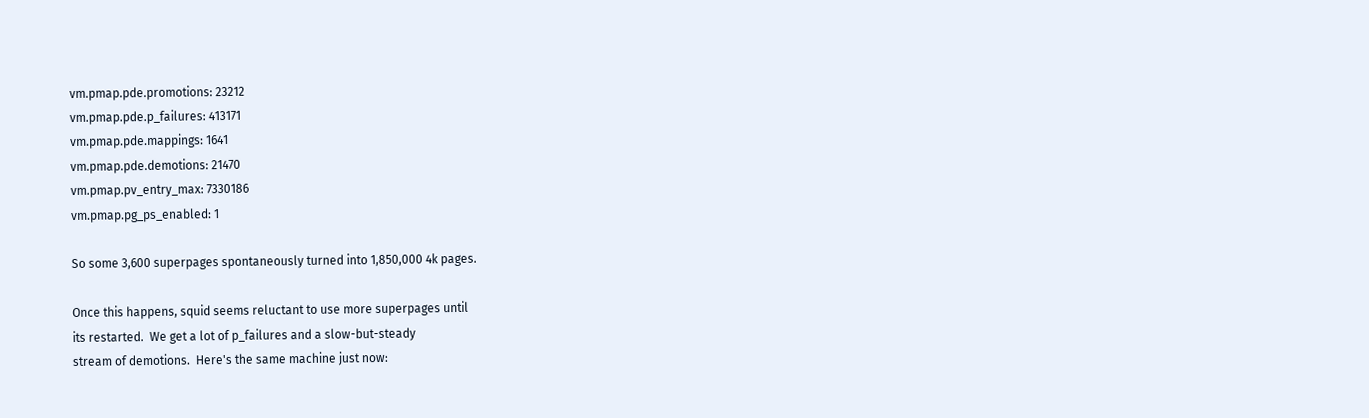vm.pmap.pde.promotions: 23212
vm.pmap.pde.p_failures: 413171
vm.pmap.pde.mappings: 1641
vm.pmap.pde.demotions: 21470
vm.pmap.pv_entry_max: 7330186
vm.pmap.pg_ps_enabled: 1

So some 3,600 superpages spontaneously turned into 1,850,000 4k pages.

Once this happens, squid seems reluctant to use more superpages until
its restarted.  We get a lot of p_failures and a slow-but-steady
stream of demotions.  Here's the same machine just now: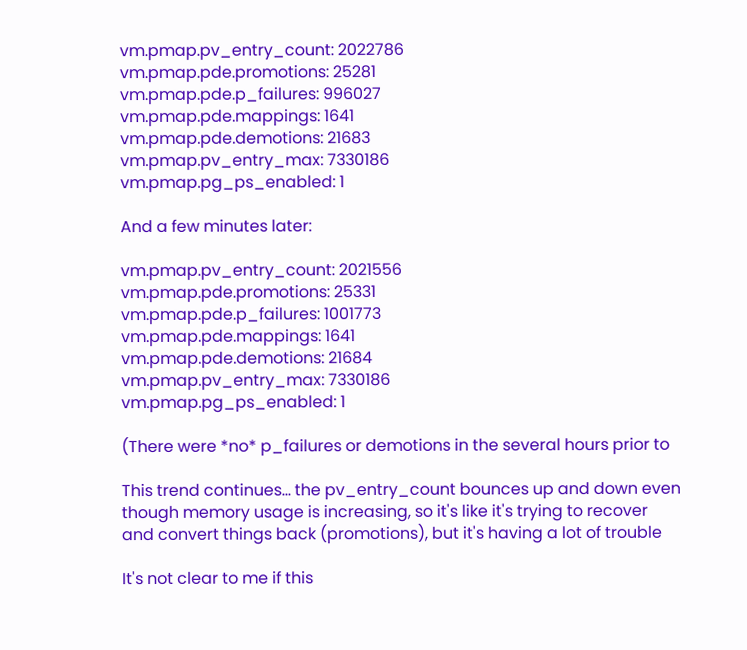vm.pmap.pv_entry_count: 2022786
vm.pmap.pde.promotions: 25281
vm.pmap.pde.p_failures: 996027
vm.pmap.pde.mappings: 1641
vm.pmap.pde.demotions: 21683
vm.pmap.pv_entry_max: 7330186
vm.pmap.pg_ps_enabled: 1

And a few minutes later:

vm.pmap.pv_entry_count: 2021556
vm.pmap.pde.promotions: 25331
vm.pmap.pde.p_failures: 1001773
vm.pmap.pde.mappings: 1641
vm.pmap.pde.demotions: 21684
vm.pmap.pv_entry_max: 7330186
vm.pmap.pg_ps_enabled: 1

(There were *no* p_failures or demotions in the several hours prior to

This trend continues... the pv_entry_count bounces up and down even
though memory usage is increasing, so it's like it's trying to recover
and convert things back (promotions), but it's having a lot of trouble

It's not clear to me if this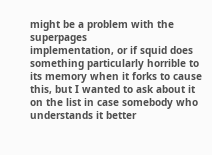might be a problem with the superpages
implementation, or if squid does something particularly horrible to
its memory when it forks to cause this, but I wanted to ask about it
on the list in case somebody who understands it better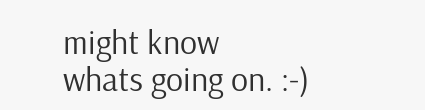might know
whats going on. :-)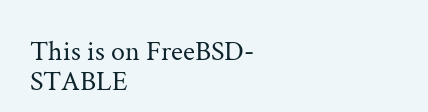This is on FreeBSD-STABLE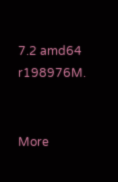7.2 amd64 r198976M.


More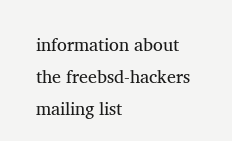information about the freebsd-hackers mailing list